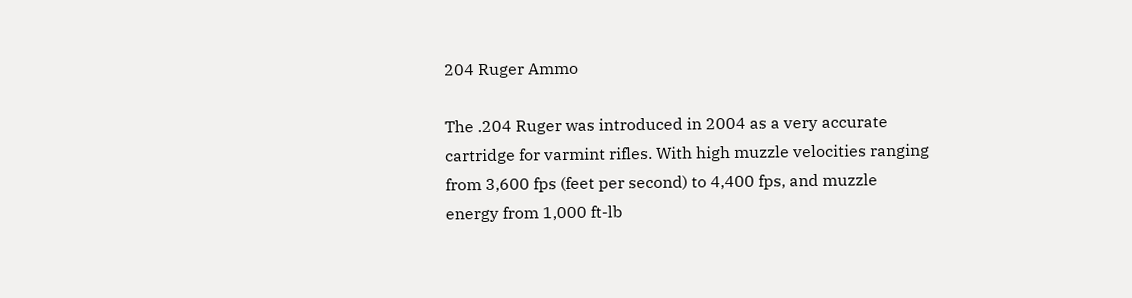204 Ruger Ammo

The .204 Ruger was introduced in 2004 as a very accurate cartridge for varmint rifles. With high muzzle velocities ranging from 3,600 fps (feet per second) to 4,400 fps, and muzzle energy from 1,000 ft-lb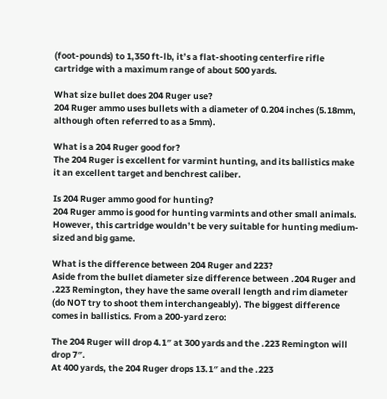(foot-pounds) to 1,350 ft-lb, it’s a flat-shooting centerfire rifle cartridge with a maximum range of about 500 yards.

What size bullet does 204 Ruger use?
204 Ruger ammo uses bullets with a diameter of 0.204 inches (5.18mm, although often referred to as a 5mm).

What is a 204 Ruger good for?
The 204 Ruger is excellent for varmint hunting, and its ballistics make it an excellent target and benchrest caliber.

Is 204 Ruger ammo good for hunting?
204 Ruger ammo is good for hunting varmints and other small animals. However, this cartridge wouldn’t be very suitable for hunting medium-sized and big game.

What is the difference between 204 Ruger and 223?
Aside from the bullet diameter size difference between .204 Ruger and .223 Remington, they have the same overall length and rim diameter (do NOT try to shoot them interchangeably). The biggest difference comes in ballistics. From a 200-yard zero:

The 204 Ruger will drop 4.1″ at 300 yards and the .223 Remington will drop 7″.
At 400 yards, the 204 Ruger drops 13.1″ and the .223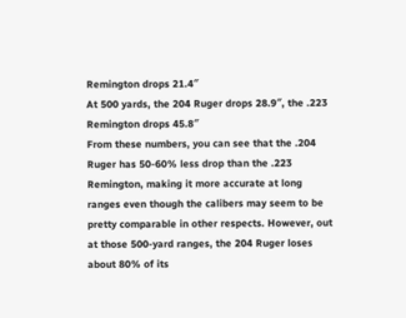Remington drops 21.4″
At 500 yards, the 204 Ruger drops 28.9″, the .223 Remington drops 45.8″
From these numbers, you can see that the .204 Ruger has 50-60% less drop than the .223 Remington, making it more accurate at long ranges even though the calibers may seem to be pretty comparable in other respects. However, out at those 500-yard ranges, the 204 Ruger loses about 80% of its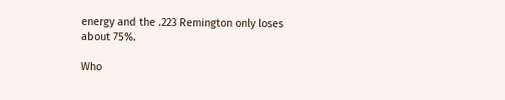energy and the .223 Remington only loses about 75%.

Who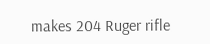makes 204 Ruger rifle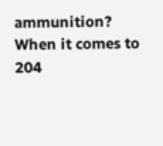ammunition?
When it comes to 204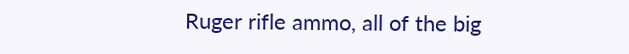Ruger rifle ammo, all of the big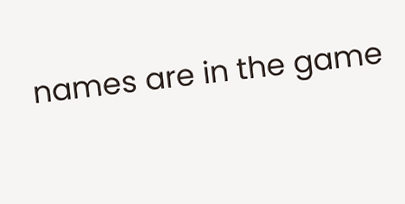names are in the game